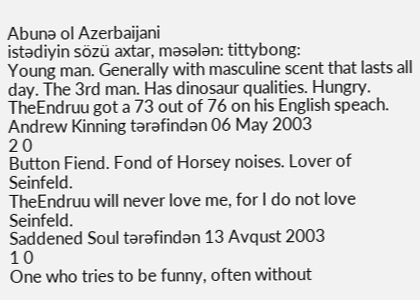Abunə ol Azerbaijani
istədiyin sözü axtar, məsələn: tittybong:
Young man. Generally with masculine scent that lasts all day. The 3rd man. Has dinosaur qualities. Hungry.
TheEndruu got a 73 out of 76 on his English speach.
Andrew Kinning tərəfindən 06 May 2003
2 0
Button Fiend. Fond of Horsey noises. Lover of Seinfeld.
TheEndruu will never love me, for I do not love Seinfeld.
Saddened Soul tərəfindən 13 Avqust 2003
1 0
One who tries to be funny, often without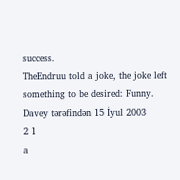success.
TheEndruu told a joke, the joke left something to be desired: Funny.
Davey tərəfindən 15 İyul 2003
2 1
a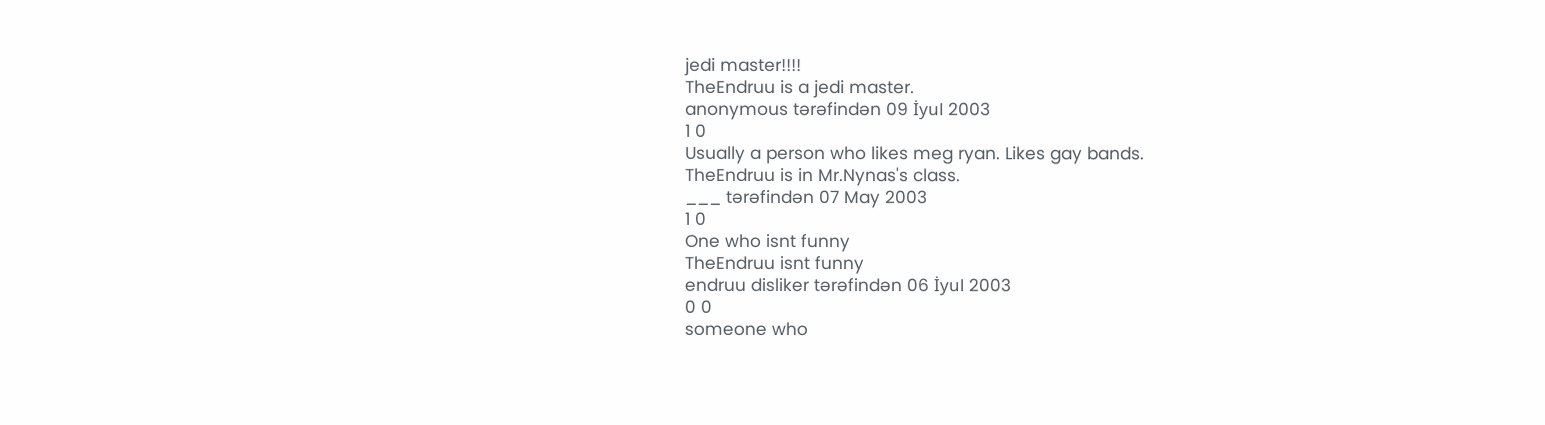jedi master!!!!
TheEndruu is a jedi master.
anonymous tərəfindən 09 İyul 2003
1 0
Usually a person who likes meg ryan. Likes gay bands.
TheEndruu is in Mr.Nynas's class.
___ tərəfindən 07 May 2003
1 0
One who isnt funny
TheEndruu isnt funny
endruu disliker tərəfindən 06 İyul 2003
0 0
someone who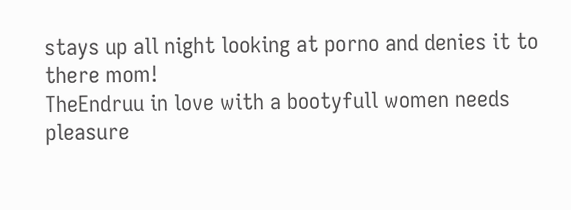stays up all night looking at porno and denies it to there mom!
TheEndruu in love with a bootyfull women needs pleasure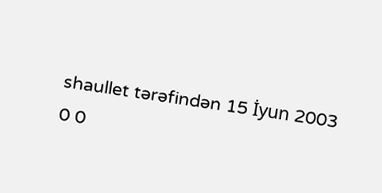shaullet tərəfindən 15 İyun 2003
0 0